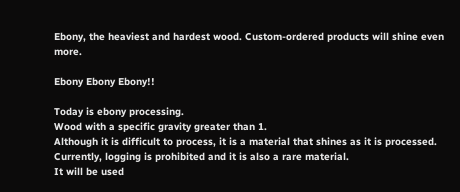Ebony, the heaviest and hardest wood. Custom-ordered products will shine even more.

Ebony Ebony Ebony!!

Today is ebony processing.
Wood with a specific gravity greater than 1.
Although it is difficult to process, it is a material that shines as it is processed.
Currently, logging is prohibited and it is also a rare material.
It will be used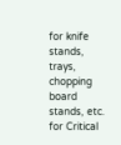for knife stands, trays, chopping board stands, etc. for Critical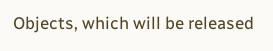Objects, which will be released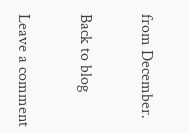from December.

Back to blog

Leave a comment